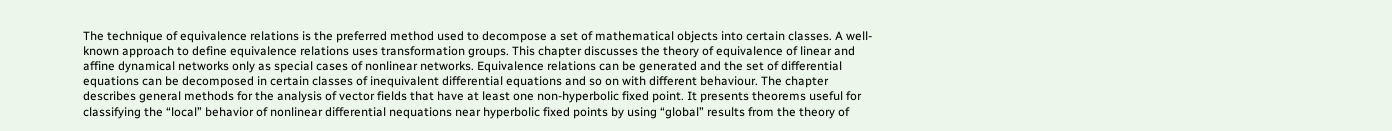The technique of equivalence relations is the preferred method used to decompose a set of mathematical objects into certain classes. A well-known approach to define equivalence relations uses transformation groups. This chapter discusses the theory of equivalence of linear and affine dynamical networks only as special cases of nonlinear networks. Equivalence relations can be generated and the set of differential equations can be decomposed in certain classes of inequivalent differential equations and so on with different behaviour. The chapter describes general methods for the analysis of vector fields that have at least one non-hyperbolic fixed point. It presents theorems useful for classifying the “local” behavior of nonlinear differential nequations near hyperbolic fixed points by using “global” results from the theory of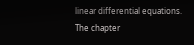linear differential equations. The chapter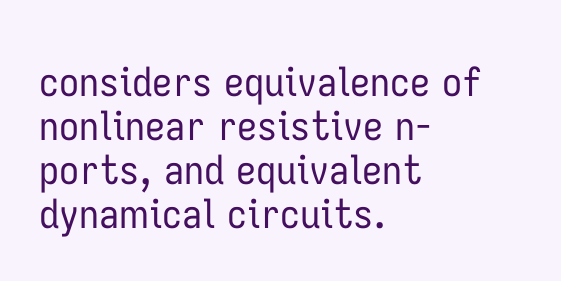considers equivalence of nonlinear resistive n-ports, and equivalent dynamical circuits.